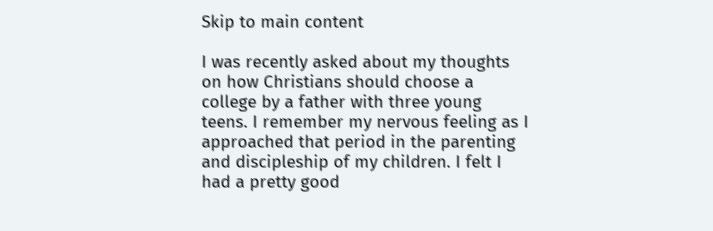Skip to main content

I was recently asked about my thoughts on how Christians should choose a college by a father with three young teens. I remember my nervous feeling as I approached that period in the parenting and discipleship of my children. I felt I had a pretty good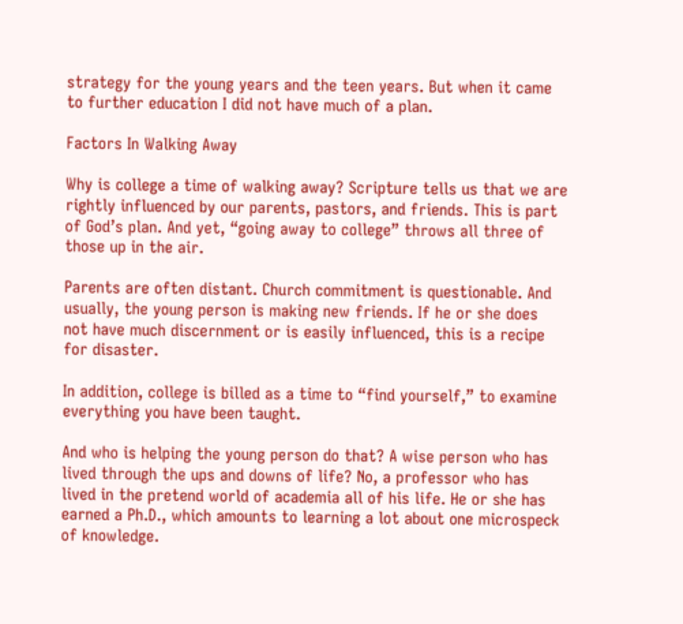strategy for the young years and the teen years. But when it came to further education I did not have much of a plan.

Factors In Walking Away

Why is college a time of walking away? Scripture tells us that we are rightly influenced by our parents, pastors, and friends. This is part of God’s plan. And yet, “going away to college” throws all three of those up in the air.

Parents are often distant. Church commitment is questionable. And usually, the young person is making new friends. If he or she does not have much discernment or is easily influenced, this is a recipe for disaster.

In addition, college is billed as a time to “find yourself,” to examine everything you have been taught.

And who is helping the young person do that? A wise person who has lived through the ups and downs of life? No, a professor who has lived in the pretend world of academia all of his life. He or she has earned a Ph.D., which amounts to learning a lot about one microspeck of knowledge.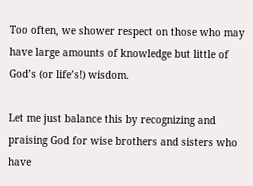Too often, we shower respect on those who may have large amounts of knowledge but little of God’s (or life’s!) wisdom.

Let me just balance this by recognizing and praising God for wise brothers and sisters who have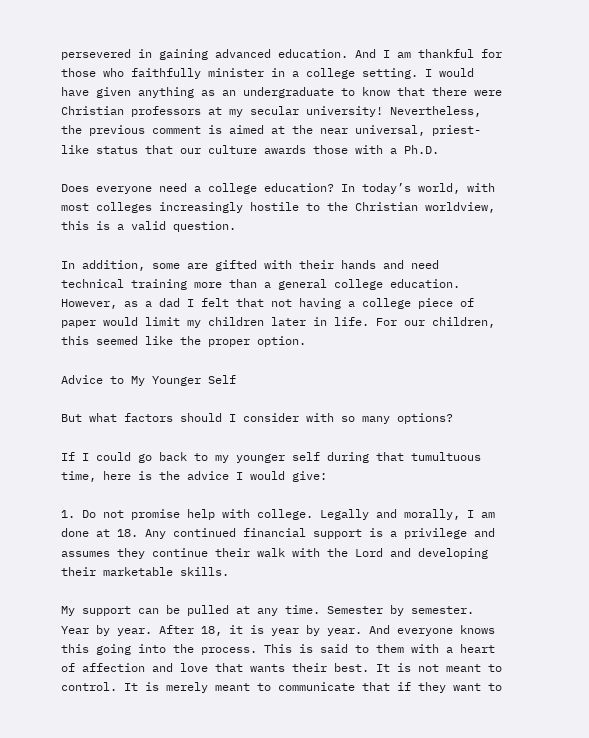persevered in gaining advanced education. And I am thankful for those who faithfully minister in a college setting. I would have given anything as an undergraduate to know that there were Christian professors at my secular university! Nevertheless, the previous comment is aimed at the near universal, priest-like status that our culture awards those with a Ph.D.

Does everyone need a college education? In today’s world, with most colleges increasingly hostile to the Christian worldview, this is a valid question.

In addition, some are gifted with their hands and need technical training more than a general college education. However, as a dad I felt that not having a college piece of paper would limit my children later in life. For our children, this seemed like the proper option.

Advice to My Younger Self

But what factors should I consider with so many options?

If I could go back to my younger self during that tumultuous time, here is the advice I would give:

1. Do not promise help with college. Legally and morally, I am done at 18. Any continued financial support is a privilege and assumes they continue their walk with the Lord and developing their marketable skills.

My support can be pulled at any time. Semester by semester. Year by year. After 18, it is year by year. And everyone knows this going into the process. This is said to them with a heart of affection and love that wants their best. It is not meant to control. It is merely meant to communicate that if they want to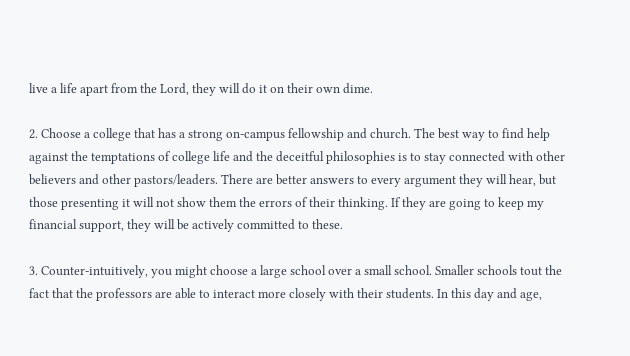live a life apart from the Lord, they will do it on their own dime.

2. Choose a college that has a strong on-campus fellowship and church. The best way to find help against the temptations of college life and the deceitful philosophies is to stay connected with other believers and other pastors/leaders. There are better answers to every argument they will hear, but those presenting it will not show them the errors of their thinking. If they are going to keep my financial support, they will be actively committed to these.

3. Counter-intuitively, you might choose a large school over a small school. Smaller schools tout the fact that the professors are able to interact more closely with their students. In this day and age,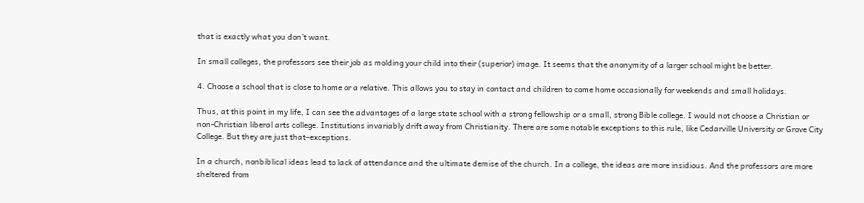that is exactly what you don’t want.

In small colleges, the professors see their job as molding your child into their (superior) image. It seems that the anonymity of a larger school might be better.

4. Choose a school that is close to home or a relative. This allows you to stay in contact and children to come home occasionally for weekends and small holidays.

Thus, at this point in my life, I can see the advantages of a large state school with a strong fellowship or a small, strong Bible college. I would not choose a Christian or non-Christian liberal arts college. Institutions invariably drift away from Christianity. There are some notable exceptions to this rule, like Cedarville University or Grove City College. But they are just that–exceptions.

In a church, nonbiblical ideas lead to lack of attendance and the ultimate demise of the church. In a college, the ideas are more insidious. And the professors are more sheltered from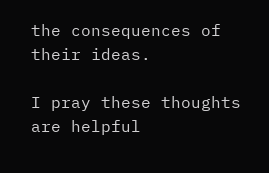the consequences of their ideas.

I pray these thoughts are helpful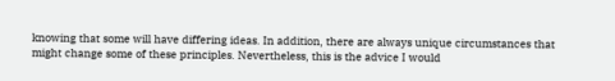knowing that some will have differing ideas. In addition, there are always unique circumstances that might change some of these principles. Nevertheless, this is the advice I would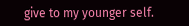give to my younger self.